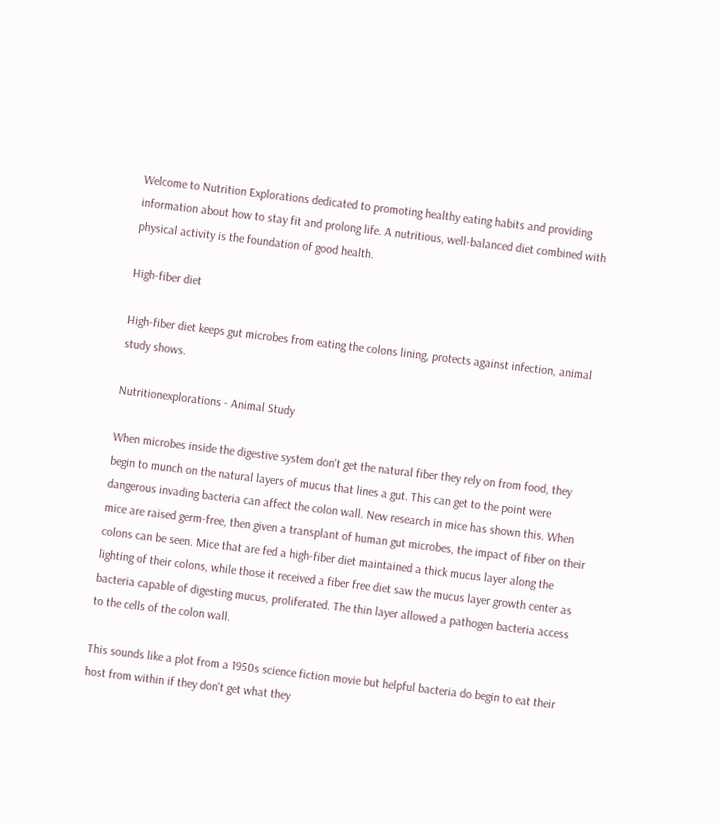Welcome to Nutrition Explorations dedicated to promoting healthy eating habits and providing information about how to stay fit and prolong life. A nutritious, well-balanced diet combined with physical activity is the foundation of good health.

High-fiber diet

High-fiber diet keeps gut microbes from eating the colons lining, protects against infection, animal study shows.

Nutritionexplorations - Animal Study

When microbes inside the digestive system don't get the natural fiber they rely on from food, they begin to munch on the natural layers of mucus that lines a gut. This can get to the point were dangerous invading bacteria can affect the colon wall. New research in mice has shown this. When mice are raised germ-free, then given a transplant of human gut microbes, the impact of fiber on their colons can be seen. Mice that are fed a high-fiber diet maintained a thick mucus layer along the lighting of their colons, while those it received a fiber free diet saw the mucus layer growth center as bacteria capable of digesting mucus, proliferated. The thin layer allowed a pathogen bacteria access to the cells of the colon wall.

This sounds like a plot from a 1950s science fiction movie but helpful bacteria do begin to eat their host from within if they don't get what they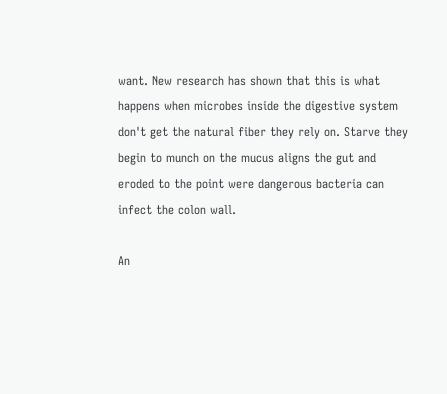want. New research has shown that this is what happens when microbes inside the digestive system don't get the natural fiber they rely on. Starve they begin to munch on the mucus aligns the gut and eroded to the point were dangerous bacteria can infect the colon wall.

An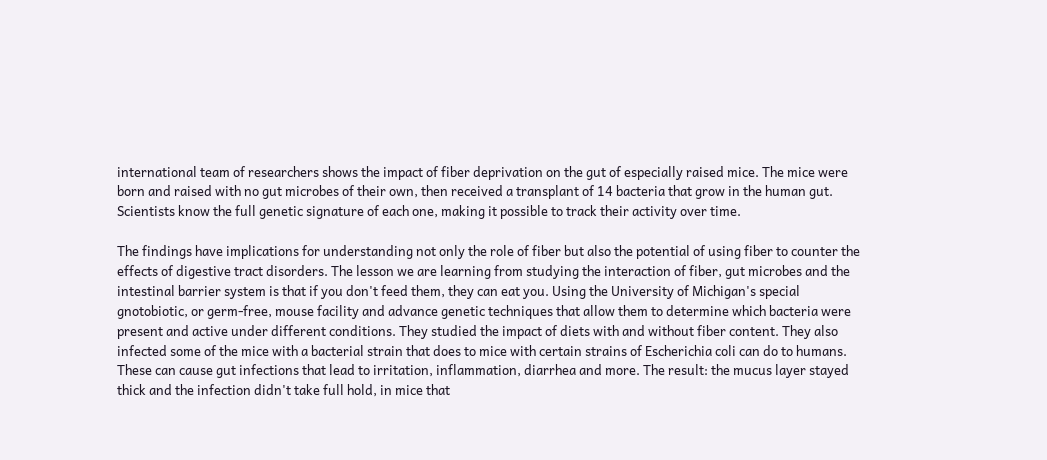international team of researchers shows the impact of fiber deprivation on the gut of especially raised mice. The mice were born and raised with no gut microbes of their own, then received a transplant of 14 bacteria that grow in the human gut. Scientists know the full genetic signature of each one, making it possible to track their activity over time.

The findings have implications for understanding not only the role of fiber but also the potential of using fiber to counter the effects of digestive tract disorders. The lesson we are learning from studying the interaction of fiber, gut microbes and the intestinal barrier system is that if you don't feed them, they can eat you. Using the University of Michigan's special gnotobiotic, or germ-free, mouse facility and advance genetic techniques that allow them to determine which bacteria were present and active under different conditions. They studied the impact of diets with and without fiber content. They also infected some of the mice with a bacterial strain that does to mice with certain strains of Escherichia coli can do to humans. These can cause gut infections that lead to irritation, inflammation, diarrhea and more. The result: the mucus layer stayed thick and the infection didn't take full hold, in mice that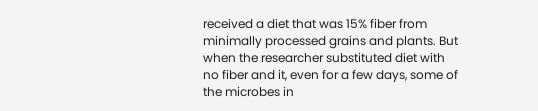received a diet that was 15% fiber from minimally processed grains and plants. But when the researcher substituted diet with no fiber and it, even for a few days, some of the microbes in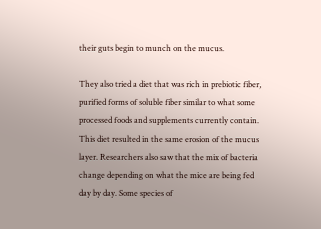their guts begin to munch on the mucus.

They also tried a diet that was rich in prebiotic fiber, purified forms of soluble fiber similar to what some processed foods and supplements currently contain. This diet resulted in the same erosion of the mucus layer. Researchers also saw that the mix of bacteria change depending on what the mice are being fed day by day. Some species of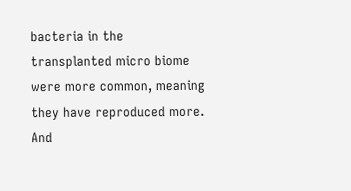bacteria in the transplanted micro biome were more common, meaning they have reproduced more. And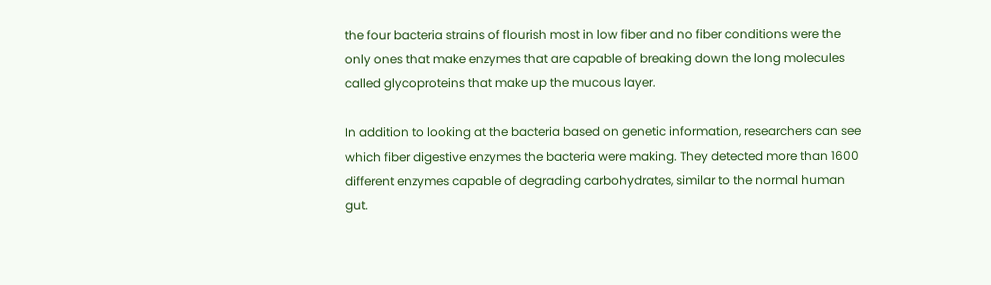the four bacteria strains of flourish most in low fiber and no fiber conditions were the only ones that make enzymes that are capable of breaking down the long molecules called glycoproteins that make up the mucous layer.

In addition to looking at the bacteria based on genetic information, researchers can see which fiber digestive enzymes the bacteria were making. They detected more than 1600 different enzymes capable of degrading carbohydrates, similar to the normal human gut.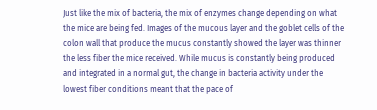Just like the mix of bacteria, the mix of enzymes change depending on what the mice are being fed. Images of the mucous layer and the goblet cells of the colon wall that produce the mucus constantly showed the layer was thinner the less fiber the mice received. While mucus is constantly being produced and integrated in a normal gut, the change in bacteria activity under the lowest fiber conditions meant that the pace of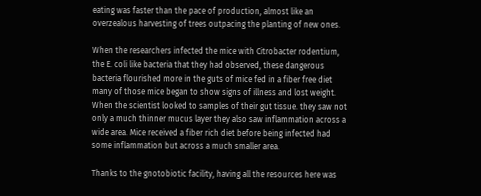eating was faster than the pace of production, almost like an overzealous harvesting of trees outpacing the planting of new ones.

When the researchers infected the mice with Citrobacter rodentium, the E. coli like bacteria that they had observed, these dangerous bacteria flourished more in the guts of mice fed in a fiber free diet many of those mice began to show signs of illness and lost weight. When the scientist looked to samples of their gut tissue. they saw not only a much thinner mucus layer they also saw inflammation across a wide area. Mice received a fiber rich diet before being infected had some inflammation but across a much smaller area.

Thanks to the gnotobiotic facility, having all the resources here was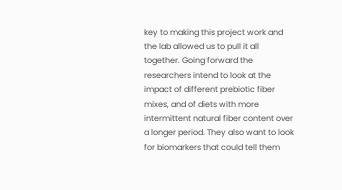key to making this project work and the lab allowed us to pull it all together. Going forward the researchers intend to look at the impact of different prebiotic fiber mixes, and of diets with more intermittent natural fiber content over a longer period. They also want to look for biomarkers that could tell them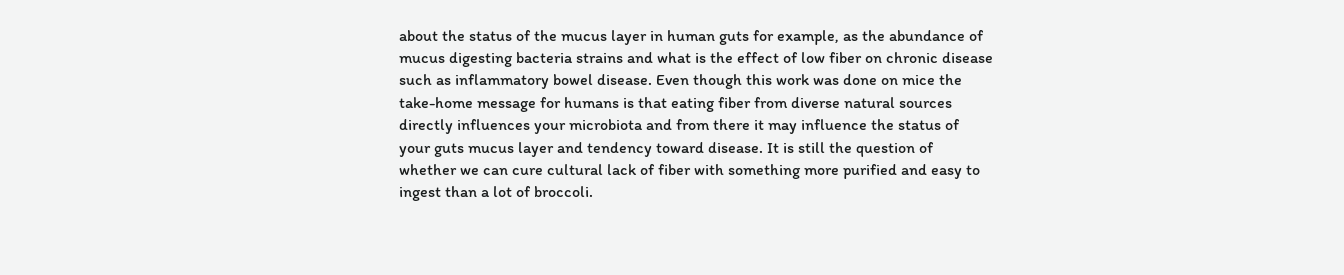about the status of the mucus layer in human guts for example, as the abundance of mucus digesting bacteria strains and what is the effect of low fiber on chronic disease such as inflammatory bowel disease. Even though this work was done on mice the take-home message for humans is that eating fiber from diverse natural sources directly influences your microbiota and from there it may influence the status of your guts mucus layer and tendency toward disease. It is still the question of whether we can cure cultural lack of fiber with something more purified and easy to ingest than a lot of broccoli.